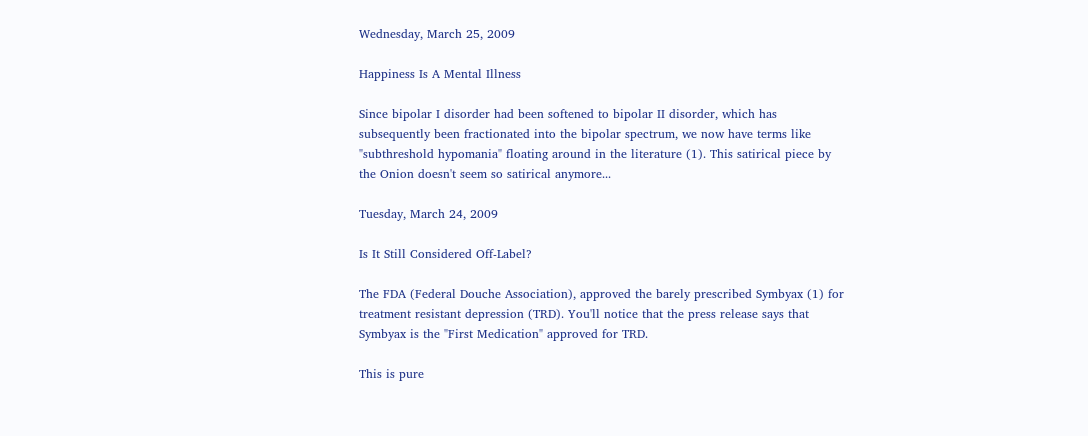Wednesday, March 25, 2009

Happiness Is A Mental Illness

Since bipolar I disorder had been softened to bipolar II disorder, which has subsequently been fractionated into the bipolar spectrum, we now have terms like "subthreshold hypomania" floating around in the literature (1). This satirical piece by the Onion doesn't seem so satirical anymore...

Tuesday, March 24, 2009

Is It Still Considered Off-Label?

The FDA (Federal Douche Association), approved the barely prescribed Symbyax (1) for treatment resistant depression (TRD). You'll notice that the press release says that Symbyax is the "First Medication" approved for TRD.

This is pure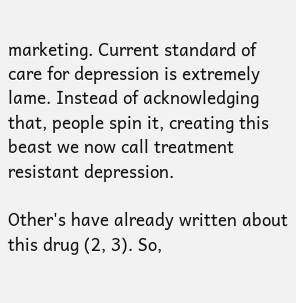marketing. Current standard of care for depression is extremely lame. Instead of acknowledging that, people spin it, creating this beast we now call treatment resistant depression.

Other's have already written about this drug (2, 3). So,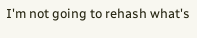I'm not going to rehash what's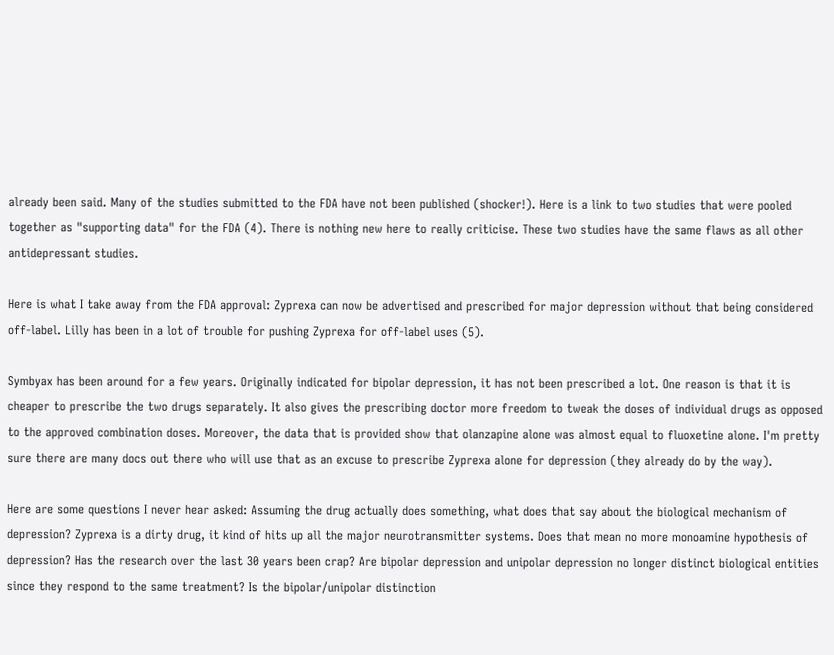already been said. Many of the studies submitted to the FDA have not been published (shocker!). Here is a link to two studies that were pooled together as "supporting data" for the FDA (4). There is nothing new here to really criticise. These two studies have the same flaws as all other antidepressant studies.

Here is what I take away from the FDA approval: Zyprexa can now be advertised and prescribed for major depression without that being considered off-label. Lilly has been in a lot of trouble for pushing Zyprexa for off-label uses (5).

Symbyax has been around for a few years. Originally indicated for bipolar depression, it has not been prescribed a lot. One reason is that it is cheaper to prescribe the two drugs separately. It also gives the prescribing doctor more freedom to tweak the doses of individual drugs as opposed to the approved combination doses. Moreover, the data that is provided show that olanzapine alone was almost equal to fluoxetine alone. I'm pretty sure there are many docs out there who will use that as an excuse to prescribe Zyprexa alone for depression (they already do by the way).

Here are some questions I never hear asked: Assuming the drug actually does something, what does that say about the biological mechanism of depression? Zyprexa is a dirty drug, it kind of hits up all the major neurotransmitter systems. Does that mean no more monoamine hypothesis of depression? Has the research over the last 30 years been crap? Are bipolar depression and unipolar depression no longer distinct biological entities since they respond to the same treatment? Is the bipolar/unipolar distinction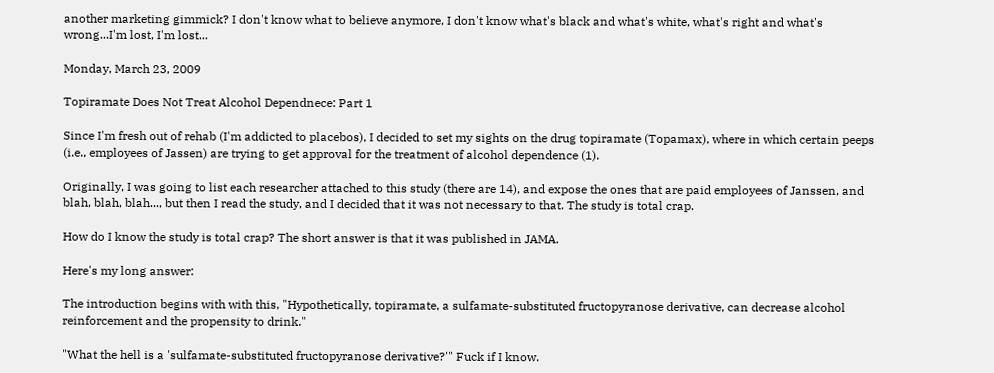another marketing gimmick? I don't know what to believe anymore, I don't know what's black and what's white, what's right and what's wrong...I'm lost, I'm lost...

Monday, March 23, 2009

Topiramate Does Not Treat Alcohol Dependnece: Part 1

Since I'm fresh out of rehab (I'm addicted to placebos), I decided to set my sights on the drug topiramate (Topamax), where in which certain peeps (i.e., employees of Jassen) are trying to get approval for the treatment of alcohol dependence (1).

Originally, I was going to list each researcher attached to this study (there are 14), and expose the ones that are paid employees of Janssen, and blah, blah, blah..., but then I read the study, and I decided that it was not necessary to that. The study is total crap.

How do I know the study is total crap? The short answer is that it was published in JAMA.

Here's my long answer:

The introduction begins with with this, "Hypothetically, topiramate, a sulfamate-substituted fructopyranose derivative, can decrease alcohol reinforcement and the propensity to drink."

"What the hell is a 'sulfamate-substituted fructopyranose derivative?'" Fuck if I know.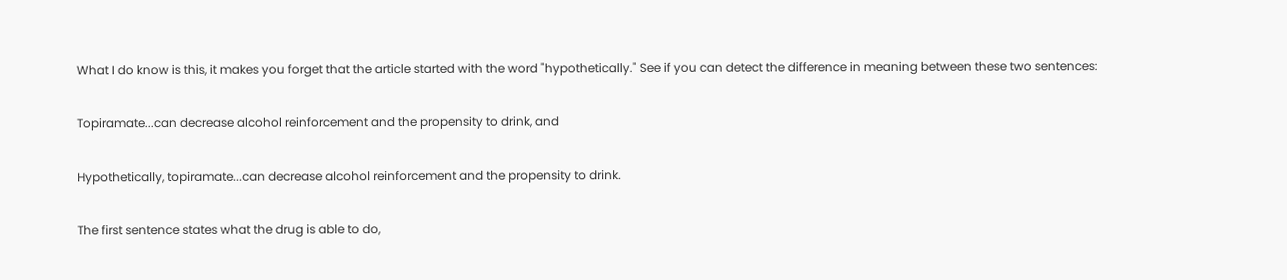What I do know is this, it makes you forget that the article started with the word "hypothetically." See if you can detect the difference in meaning between these two sentences:

Topiramate...can decrease alcohol reinforcement and the propensity to drink, and

Hypothetically, topiramate...can decrease alcohol reinforcement and the propensity to drink.

The first sentence states what the drug is able to do,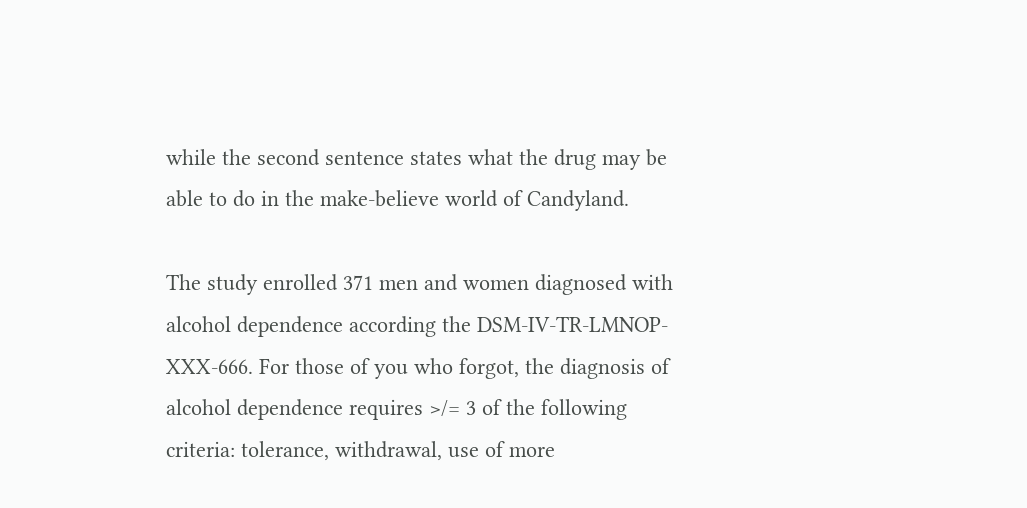while the second sentence states what the drug may be able to do in the make-believe world of Candyland.

The study enrolled 371 men and women diagnosed with alcohol dependence according the DSM-IV-TR-LMNOP-XXX-666. For those of you who forgot, the diagnosis of alcohol dependence requires >/= 3 of the following criteria: tolerance, withdrawal, use of more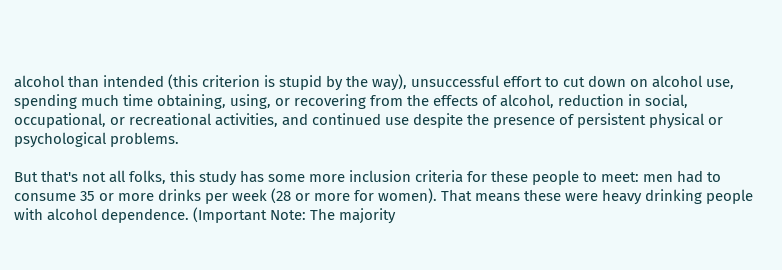alcohol than intended (this criterion is stupid by the way), unsuccessful effort to cut down on alcohol use, spending much time obtaining, using, or recovering from the effects of alcohol, reduction in social, occupational, or recreational activities, and continued use despite the presence of persistent physical or psychological problems.

But that's not all folks, this study has some more inclusion criteria for these people to meet: men had to consume 35 or more drinks per week (28 or more for women). That means these were heavy drinking people with alcohol dependence. (Important Note: The majority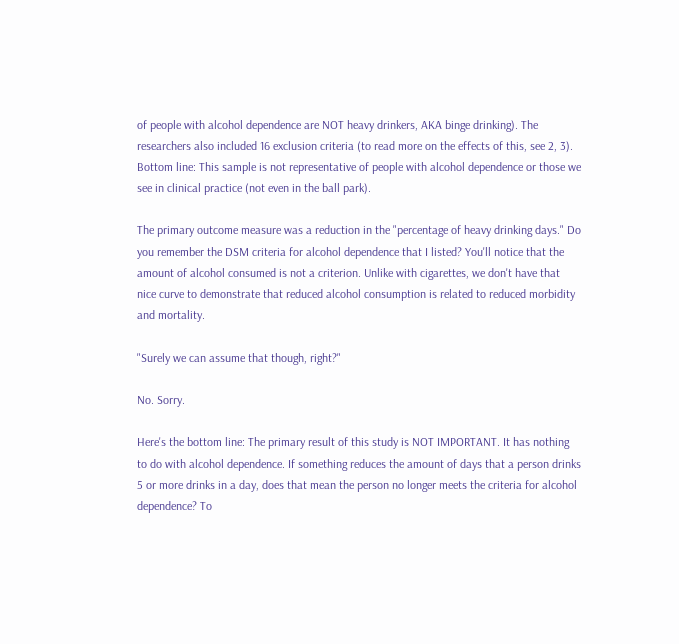of people with alcohol dependence are NOT heavy drinkers, AKA binge drinking). The researchers also included 16 exclusion criteria (to read more on the effects of this, see 2, 3). Bottom line: This sample is not representative of people with alcohol dependence or those we see in clinical practice (not even in the ball park).

The primary outcome measure was a reduction in the "percentage of heavy drinking days." Do you remember the DSM criteria for alcohol dependence that I listed? You'll notice that the amount of alcohol consumed is not a criterion. Unlike with cigarettes, we don't have that nice curve to demonstrate that reduced alcohol consumption is related to reduced morbidity and mortality.

"Surely we can assume that though, right?"

No. Sorry.

Here's the bottom line: The primary result of this study is NOT IMPORTANT. It has nothing to do with alcohol dependence. If something reduces the amount of days that a person drinks 5 or more drinks in a day, does that mean the person no longer meets the criteria for alcohol dependence? To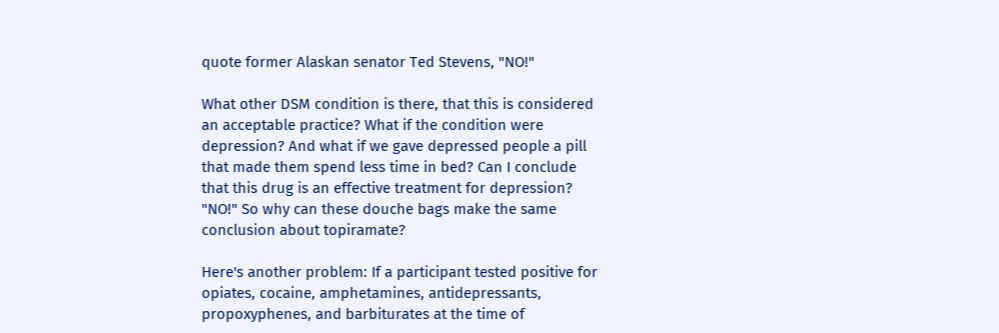quote former Alaskan senator Ted Stevens, "NO!"

What other DSM condition is there, that this is considered an acceptable practice? What if the condition were depression? And what if we gave depressed people a pill that made them spend less time in bed? Can I conclude that this drug is an effective treatment for depression? "NO!" So why can these douche bags make the same conclusion about topiramate?

Here's another problem: If a participant tested positive for opiates, cocaine, amphetamines, antidepressants, propoxyphenes, and barbiturates at the time of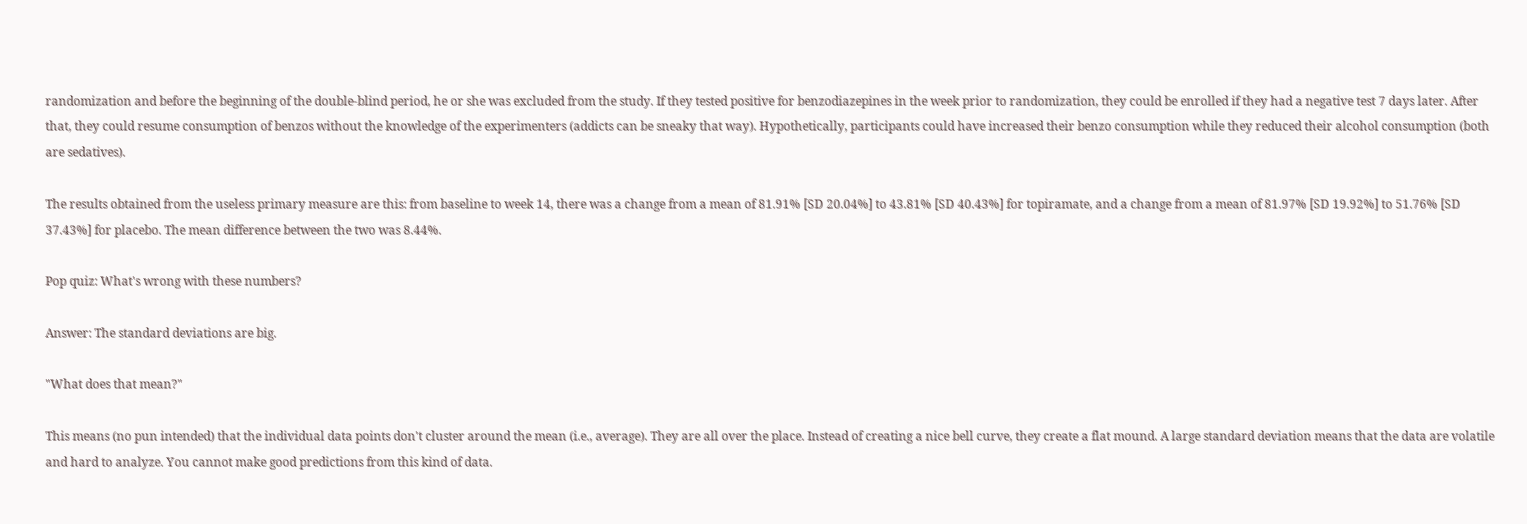randomization and before the beginning of the double-blind period, he or she was excluded from the study. If they tested positive for benzodiazepines in the week prior to randomization, they could be enrolled if they had a negative test 7 days later. After that, they could resume consumption of benzos without the knowledge of the experimenters (addicts can be sneaky that way). Hypothetically, participants could have increased their benzo consumption while they reduced their alcohol consumption (both are sedatives).

The results obtained from the useless primary measure are this: from baseline to week 14, there was a change from a mean of 81.91% [SD 20.04%] to 43.81% [SD 40.43%] for topiramate, and a change from a mean of 81.97% [SD 19.92%] to 51.76% [SD 37.43%] for placebo. The mean difference between the two was 8.44%.

Pop quiz: What's wrong with these numbers?

Answer: The standard deviations are big.

"What does that mean?"

This means (no pun intended) that the individual data points don't cluster around the mean (i.e., average). They are all over the place. Instead of creating a nice bell curve, they create a flat mound. A large standard deviation means that the data are volatile and hard to analyze. You cannot make good predictions from this kind of data.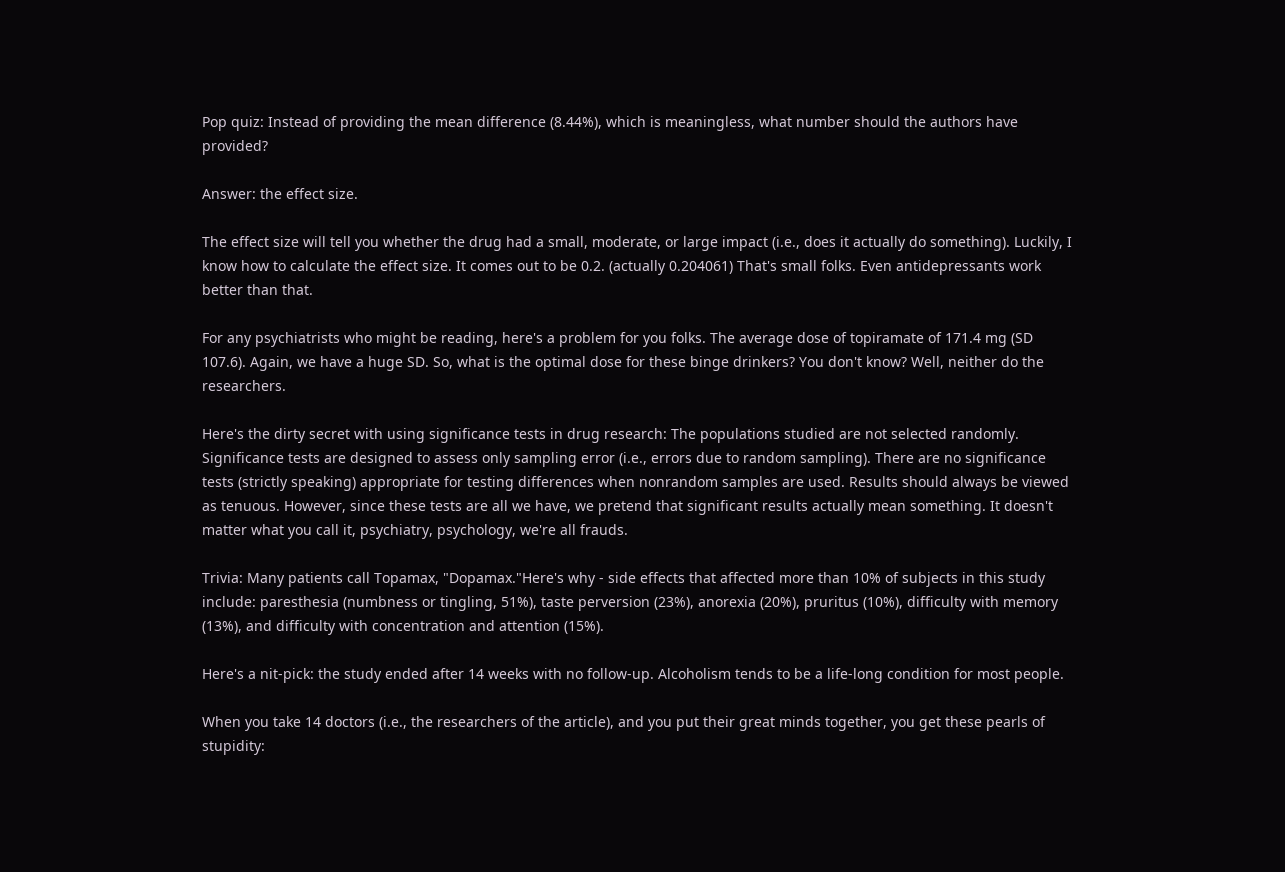Pop quiz: Instead of providing the mean difference (8.44%), which is meaningless, what number should the authors have provided?

Answer: the effect size.

The effect size will tell you whether the drug had a small, moderate, or large impact (i.e., does it actually do something). Luckily, I know how to calculate the effect size. It comes out to be 0.2. (actually 0.204061) That's small folks. Even antidepressants work better than that.

For any psychiatrists who might be reading, here's a problem for you folks. The average dose of topiramate of 171.4 mg (SD 107.6). Again, we have a huge SD. So, what is the optimal dose for these binge drinkers? You don't know? Well, neither do the researchers.

Here's the dirty secret with using significance tests in drug research: The populations studied are not selected randomly. Significance tests are designed to assess only sampling error (i.e., errors due to random sampling). There are no significance tests (strictly speaking) appropriate for testing differences when nonrandom samples are used. Results should always be viewed as tenuous. However, since these tests are all we have, we pretend that significant results actually mean something. It doesn't matter what you call it, psychiatry, psychology, we're all frauds.

Trivia: Many patients call Topamax, "Dopamax."Here's why - side effects that affected more than 10% of subjects in this study include: paresthesia (numbness or tingling, 51%), taste perversion (23%), anorexia (20%), pruritus (10%), difficulty with memory (13%), and difficulty with concentration and attention (15%).

Here's a nit-pick: the study ended after 14 weeks with no follow-up. Alcoholism tends to be a life-long condition for most people.

When you take 14 doctors (i.e., the researchers of the article), and you put their great minds together, you get these pearls of stupidity: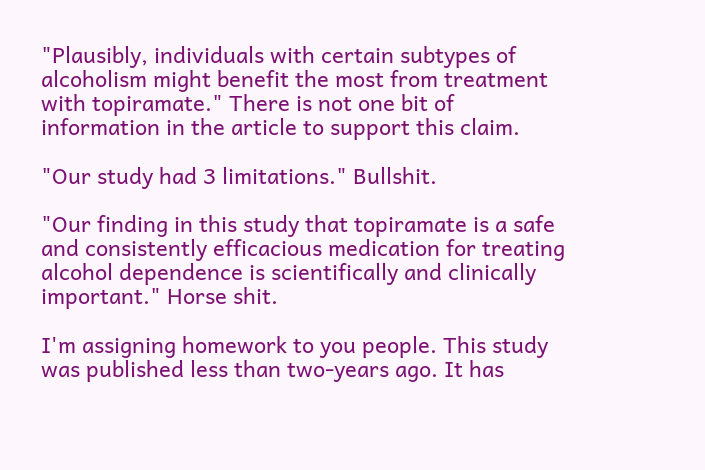"Plausibly, individuals with certain subtypes of alcoholism might benefit the most from treatment with topiramate." There is not one bit of information in the article to support this claim.

"Our study had 3 limitations." Bullshit.

"Our finding in this study that topiramate is a safe and consistently efficacious medication for treating alcohol dependence is scientifically and clinically important." Horse shit.

I'm assigning homework to you people. This study was published less than two-years ago. It has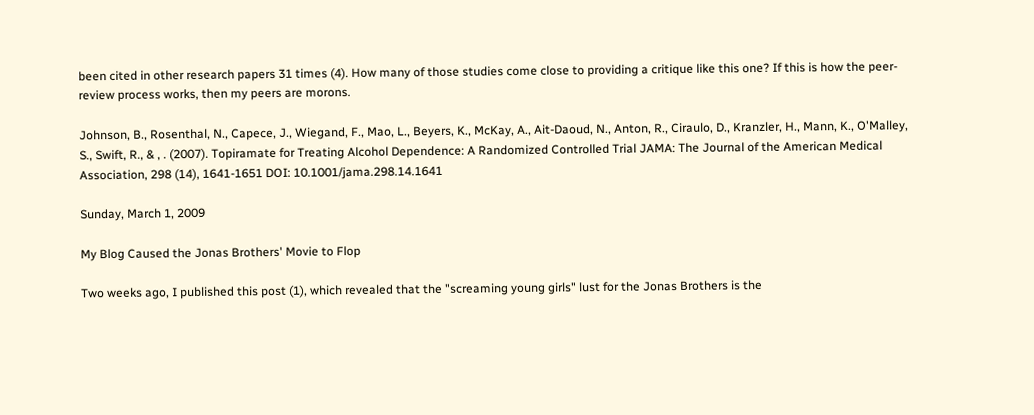been cited in other research papers 31 times (4). How many of those studies come close to providing a critique like this one? If this is how the peer-review process works, then my peers are morons.

Johnson, B., Rosenthal, N., Capece, J., Wiegand, F., Mao, L., Beyers, K., McKay, A., Ait-Daoud, N., Anton, R., Ciraulo, D., Kranzler, H., Mann, K., O'Malley, S., Swift, R., & , . (2007). Topiramate for Treating Alcohol Dependence: A Randomized Controlled Trial JAMA: The Journal of the American Medical Association, 298 (14), 1641-1651 DOI: 10.1001/jama.298.14.1641

Sunday, March 1, 2009

My Blog Caused the Jonas Brothers' Movie to Flop

Two weeks ago, I published this post (1), which revealed that the "screaming young girls" lust for the Jonas Brothers is the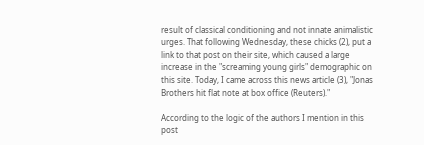result of classical conditioning and not innate animalistic urges. That following Wednesday, these chicks (2), put a link to that post on their site, which caused a large increase in the "screaming young girls" demographic on this site. Today, I came across this news article (3), "Jonas Brothers hit flat note at box office (Reuters)."

According to the logic of the authors I mention in this post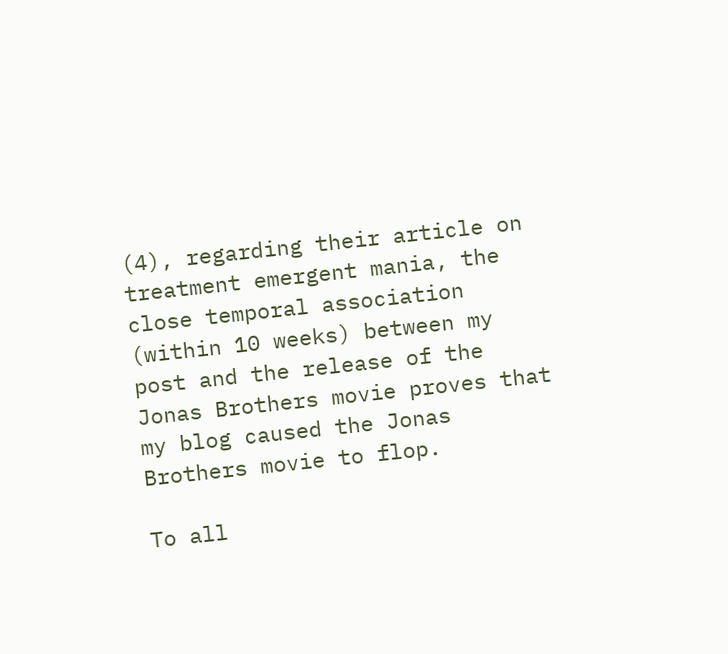(4), regarding their article on treatment emergent mania, the close temporal association (within 10 weeks) between my post and the release of the Jonas Brothers movie proves that my blog caused the Jonas Brothers movie to flop.

To all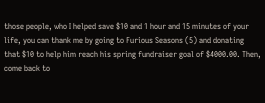those people, who I helped save $10 and 1 hour and 15 minutes of your life, you can thank me by going to Furious Seasons (5) and donating that $10 to help him reach his spring fundraiser goal of $4000.00. Then, come back to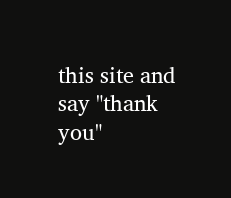this site and say "thank you"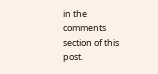in the comments section of this post.